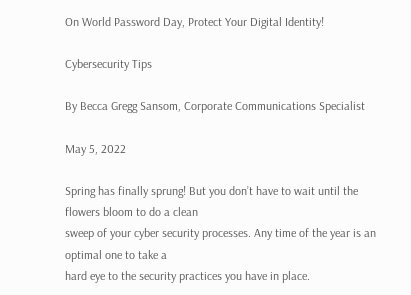On World Password Day, Protect Your Digital Identity!

Cybersecurity Tips

By Becca Gregg Sansom, Corporate Communications Specialist

May 5, 2022

Spring has finally sprung! But you don’t have to wait until the flowers bloom to do a clean
sweep of your cyber security processes. Any time of the year is an optimal one to take a
hard eye to the security practices you have in place.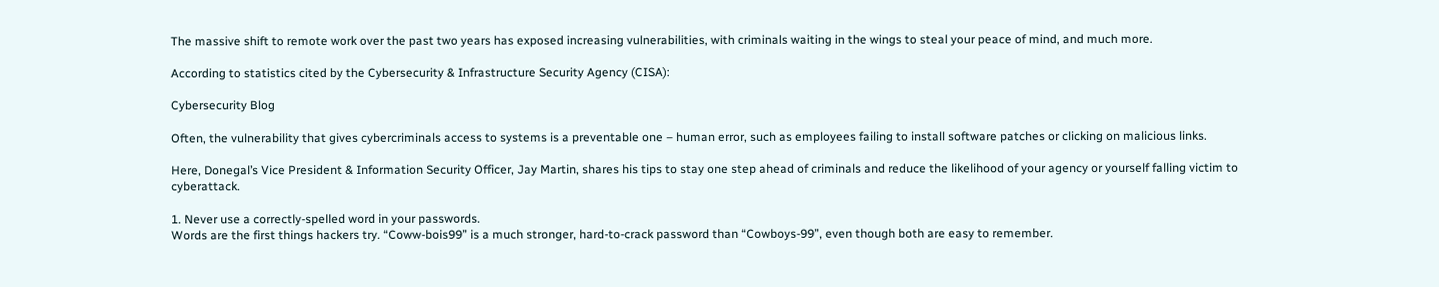The massive shift to remote work over the past two years has exposed increasing vulnerabilities, with criminals waiting in the wings to steal your peace of mind, and much more.

According to statistics cited by the Cybersecurity & Infrastructure Security Agency (CISA):

Cybersecurity Blog

Often, the vulnerability that gives cybercriminals access to systems is a preventable one – human error, such as employees failing to install software patches or clicking on malicious links.

Here, Donegal’s Vice President & Information Security Officer, Jay Martin, shares his tips to stay one step ahead of criminals and reduce the likelihood of your agency or yourself falling victim to cyberattack.

1. Never use a correctly-spelled word in your passwords.
Words are the first things hackers try. “Coww-bois99” is a much stronger, hard-to-crack password than “Cowboys-99”, even though both are easy to remember.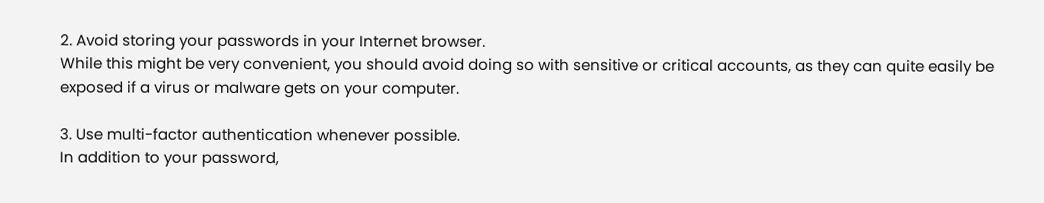2. Avoid storing your passwords in your Internet browser.
While this might be very convenient, you should avoid doing so with sensitive or critical accounts, as they can quite easily be exposed if a virus or malware gets on your computer.

3. Use multi-factor authentication whenever possible.
In addition to your password,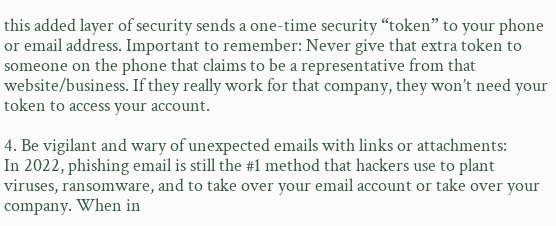this added layer of security sends a one-time security “token” to your phone or email address. Important to remember: Never give that extra token to someone on the phone that claims to be a representative from that website/business. If they really work for that company, they won’t need your token to access your account.

4. Be vigilant and wary of unexpected emails with links or attachments:
In 2022, phishing email is still the #1 method that hackers use to plant viruses, ransomware, and to take over your email account or take over your company. When in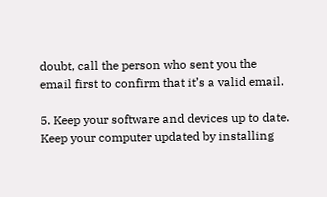doubt, call the person who sent you the email first to confirm that it’s a valid email.

5. Keep your software and devices up to date.
Keep your computer updated by installing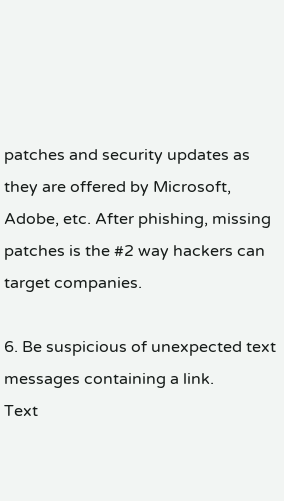patches and security updates as they are offered by Microsoft, Adobe, etc. After phishing, missing patches is the #2 way hackers can target companies.

6. Be suspicious of unexpected text messages containing a link.
Text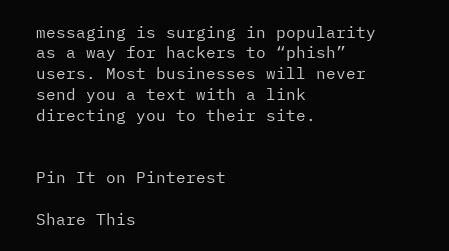messaging is surging in popularity as a way for hackers to “phish” users. Most businesses will never send you a text with a link directing you to their site.


Pin It on Pinterest

Share This